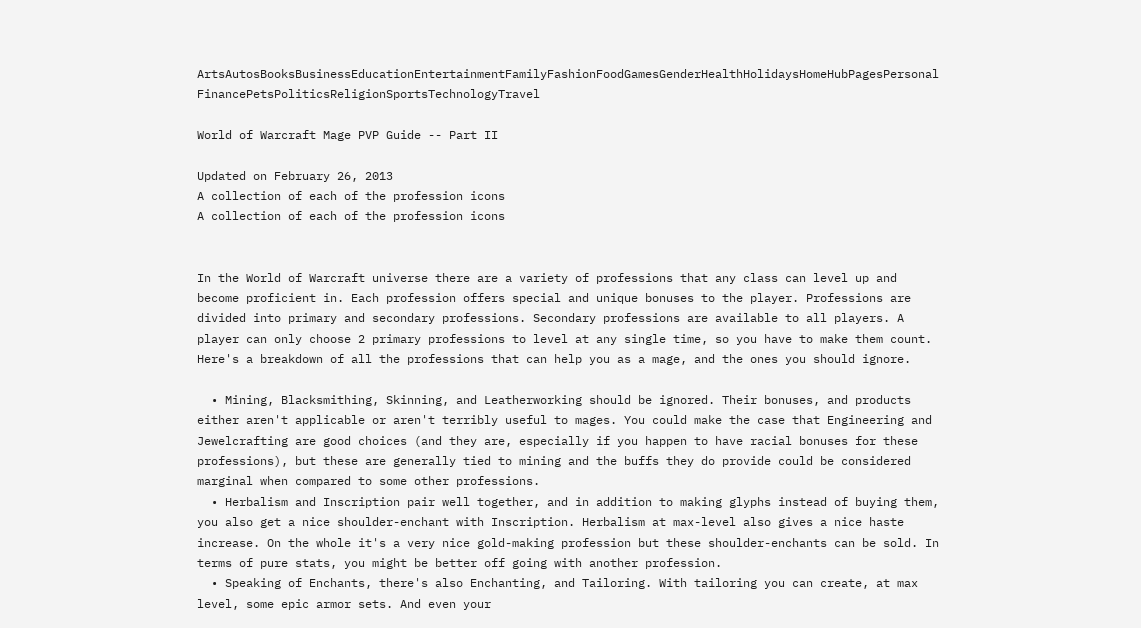ArtsAutosBooksBusinessEducationEntertainmentFamilyFashionFoodGamesGenderHealthHolidaysHomeHubPagesPersonal FinancePetsPoliticsReligionSportsTechnologyTravel

World of Warcraft Mage PVP Guide -- Part II

Updated on February 26, 2013
A collection of each of the profession icons
A collection of each of the profession icons


In the World of Warcraft universe there are a variety of professions that any class can level up and become proficient in. Each profession offers special and unique bonuses to the player. Professions are divided into primary and secondary professions. Secondary professions are available to all players. A player can only choose 2 primary professions to level at any single time, so you have to make them count. Here's a breakdown of all the professions that can help you as a mage, and the ones you should ignore.

  • Mining, Blacksmithing, Skinning, and Leatherworking should be ignored. Their bonuses, and products either aren't applicable or aren't terribly useful to mages. You could make the case that Engineering and Jewelcrafting are good choices (and they are, especially if you happen to have racial bonuses for these professions), but these are generally tied to mining and the buffs they do provide could be considered marginal when compared to some other professions.
  • Herbalism and Inscription pair well together, and in addition to making glyphs instead of buying them, you also get a nice shoulder-enchant with Inscription. Herbalism at max-level also gives a nice haste increase. On the whole it's a very nice gold-making profession but these shoulder-enchants can be sold. In terms of pure stats, you might be better off going with another profession.
  • Speaking of Enchants, there's also Enchanting, and Tailoring. With tailoring you can create, at max level, some epic armor sets. And even your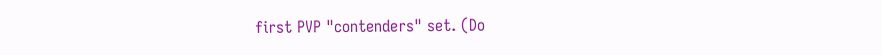first PVP "contenders" set. (Do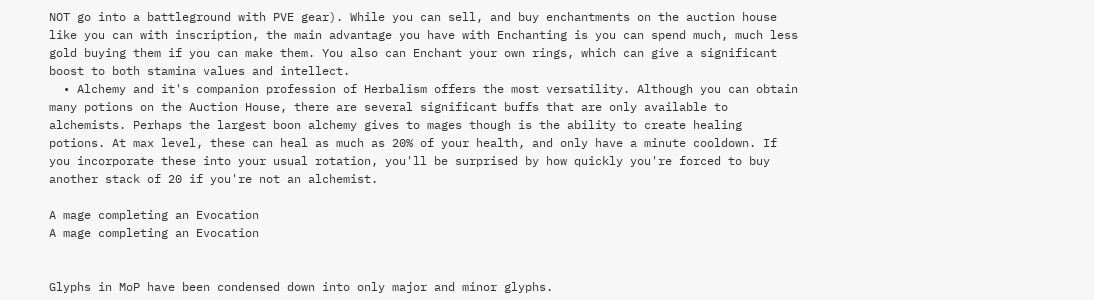NOT go into a battleground with PVE gear). While you can sell, and buy enchantments on the auction house like you can with inscription, the main advantage you have with Enchanting is you can spend much, much less gold buying them if you can make them. You also can Enchant your own rings, which can give a significant boost to both stamina values and intellect.
  • Alchemy and it's companion profession of Herbalism offers the most versatility. Although you can obtain many potions on the Auction House, there are several significant buffs that are only available to alchemists. Perhaps the largest boon alchemy gives to mages though is the ability to create healing potions. At max level, these can heal as much as 20% of your health, and only have a minute cooldown. If you incorporate these into your usual rotation, you'll be surprised by how quickly you're forced to buy another stack of 20 if you're not an alchemist.

A mage completing an Evocation
A mage completing an Evocation


Glyphs in MoP have been condensed down into only major and minor glyphs.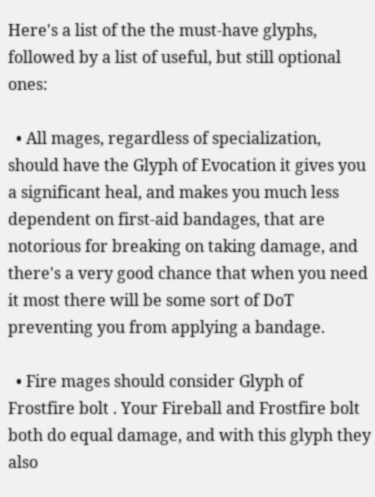Here's a list of the the must-have glyphs, followed by a list of useful, but still optional ones:

  • All mages, regardless of specialization, should have the Glyph of Evocation it gives you a significant heal, and makes you much less dependent on first-aid bandages, that are notorious for breaking on taking damage, and there's a very good chance that when you need it most there will be some sort of DoT preventing you from applying a bandage.

  • Fire mages should consider Glyph of Frostfire bolt . Your Fireball and Frostfire bolt both do equal damage, and with this glyph they also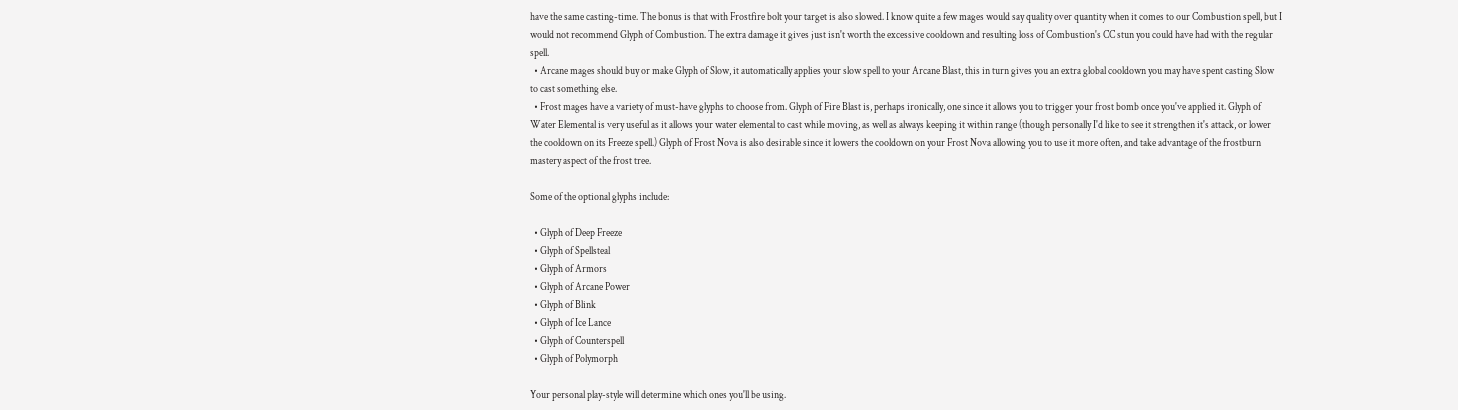have the same casting-time. The bonus is that with Frostfire bolt your target is also slowed. I know quite a few mages would say quality over quantity when it comes to our Combustion spell, but I would not recommend Glyph of Combustion. The extra damage it gives just isn't worth the excessive cooldown and resulting loss of Combustion's CC stun you could have had with the regular spell.
  • Arcane mages should buy or make Glyph of Slow, it automatically applies your slow spell to your Arcane Blast, this in turn gives you an extra global cooldown you may have spent casting Slow to cast something else.
  • Frost mages have a variety of must-have glyphs to choose from. Glyph of Fire Blast is, perhaps ironically, one since it allows you to trigger your frost bomb once you've applied it. Glyph of Water Elemental is very useful as it allows your water elemental to cast while moving, as well as always keeping it within range (though personally I'd like to see it strengthen it's attack, or lower the cooldown on its Freeze spell.) Glyph of Frost Nova is also desirable since it lowers the cooldown on your Frost Nova allowing you to use it more often, and take advantage of the frostburn mastery aspect of the frost tree.

Some of the optional glyphs include:

  • Glyph of Deep Freeze
  • Glyph of Spellsteal
  • Glyph of Armors
  • Glyph of Arcane Power
  • Glyph of Blink
  • Glyph of Ice Lance
  • Glyph of Counterspell
  • Glyph of Polymorph

Your personal play-style will determine which ones you'll be using.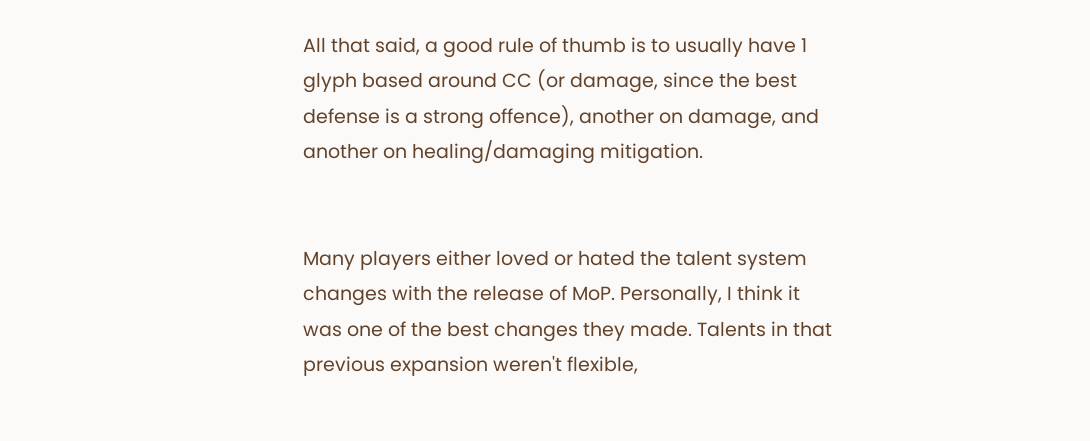All that said, a good rule of thumb is to usually have 1 glyph based around CC (or damage, since the best defense is a strong offence), another on damage, and another on healing/damaging mitigation.


Many players either loved or hated the talent system changes with the release of MoP. Personally, I think it was one of the best changes they made. Talents in that previous expansion weren't flexible,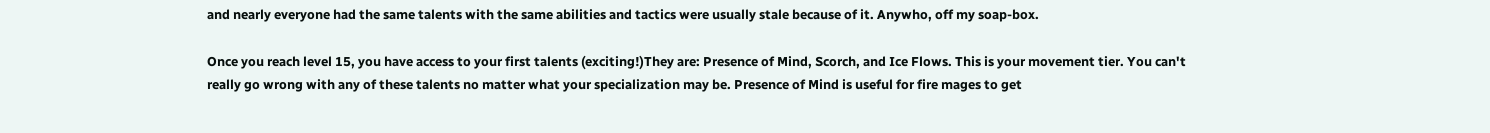and nearly everyone had the same talents with the same abilities and tactics were usually stale because of it. Anywho, off my soap-box.

Once you reach level 15, you have access to your first talents (exciting!)They are: Presence of Mind, Scorch, and Ice Flows. This is your movement tier. You can't really go wrong with any of these talents no matter what your specialization may be. Presence of Mind is useful for fire mages to get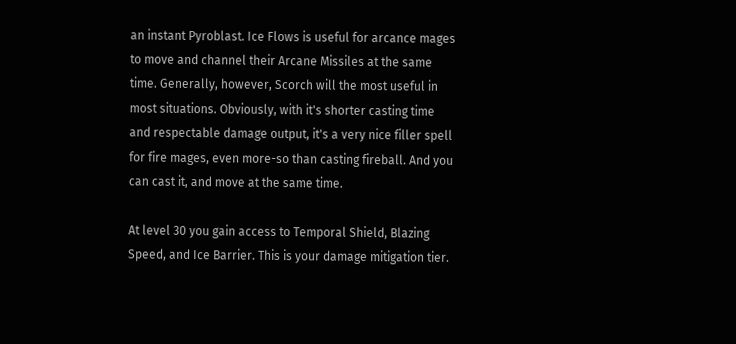an instant Pyroblast. Ice Flows is useful for arcance mages to move and channel their Arcane Missiles at the same time. Generally, however, Scorch will the most useful in most situations. Obviously, with it's shorter casting time and respectable damage output, it's a very nice filler spell for fire mages, even more-so than casting fireball. And you can cast it, and move at the same time.

At level 30 you gain access to Temporal Shield, Blazing Speed, and Ice Barrier. This is your damage mitigation tier.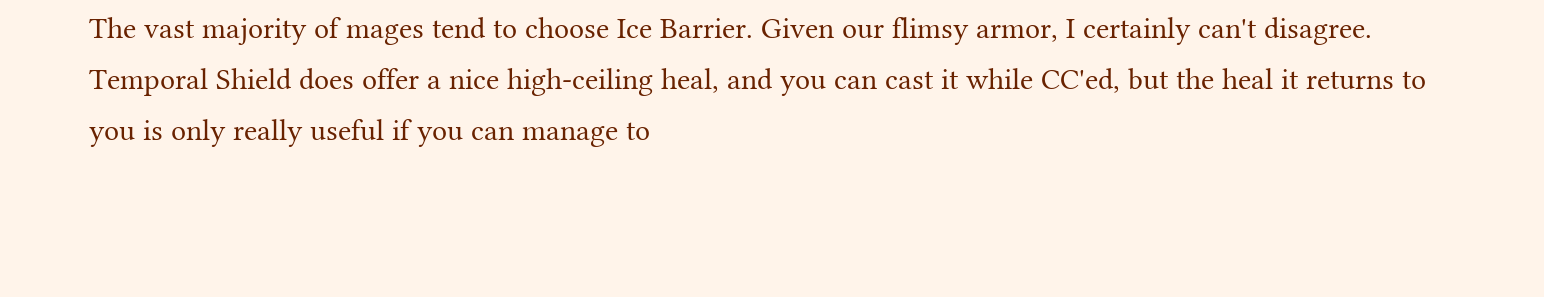The vast majority of mages tend to choose Ice Barrier. Given our flimsy armor, I certainly can't disagree. Temporal Shield does offer a nice high-ceiling heal, and you can cast it while CC'ed, but the heal it returns to you is only really useful if you can manage to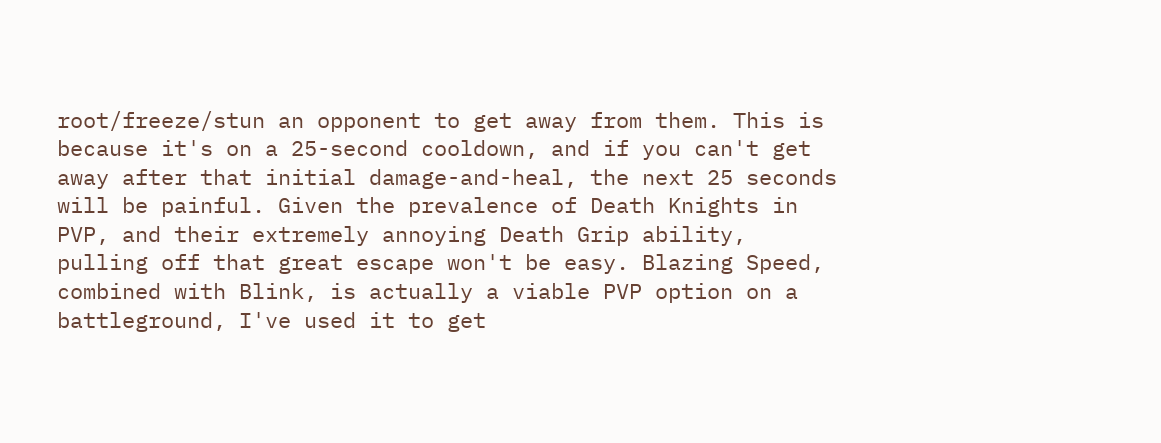root/freeze/stun an opponent to get away from them. This is because it's on a 25-second cooldown, and if you can't get away after that initial damage-and-heal, the next 25 seconds will be painful. Given the prevalence of Death Knights in PVP, and their extremely annoying Death Grip ability, pulling off that great escape won't be easy. Blazing Speed, combined with Blink, is actually a viable PVP option on a battleground, I've used it to get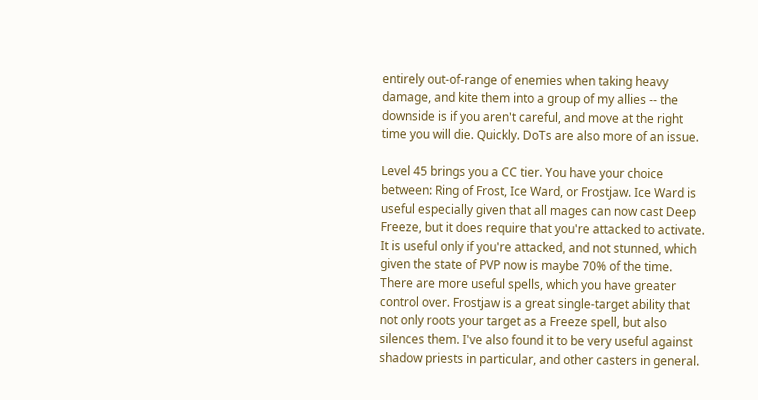entirely out-of-range of enemies when taking heavy damage, and kite them into a group of my allies -- the downside is if you aren't careful, and move at the right time you will die. Quickly. DoTs are also more of an issue.

Level 45 brings you a CC tier. You have your choice between: Ring of Frost, Ice Ward, or Frostjaw. Ice Ward is useful especially given that all mages can now cast Deep Freeze, but it does require that you're attacked to activate. It is useful only if you're attacked, and not stunned, which given the state of PVP now is maybe 70% of the time. There are more useful spells, which you have greater control over. Frostjaw is a great single-target ability that not only roots your target as a Freeze spell, but also silences them. I've also found it to be very useful against shadow priests in particular, and other casters in general.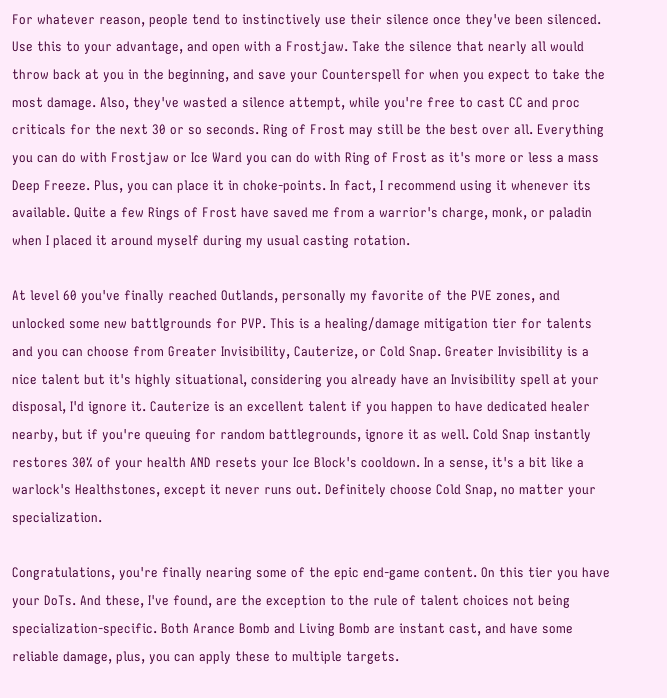For whatever reason, people tend to instinctively use their silence once they've been silenced. Use this to your advantage, and open with a Frostjaw. Take the silence that nearly all would throw back at you in the beginning, and save your Counterspell for when you expect to take the most damage. Also, they've wasted a silence attempt, while you're free to cast CC and proc criticals for the next 30 or so seconds. Ring of Frost may still be the best over all. Everything you can do with Frostjaw or Ice Ward you can do with Ring of Frost as it's more or less a mass Deep Freeze. Plus, you can place it in choke-points. In fact, I recommend using it whenever its available. Quite a few Rings of Frost have saved me from a warrior's charge, monk, or paladin when I placed it around myself during my usual casting rotation.

At level 60 you've finally reached Outlands, personally my favorite of the PVE zones, and unlocked some new battlgrounds for PVP. This is a healing/damage mitigation tier for talents and you can choose from Greater Invisibility, Cauterize, or Cold Snap. Greater Invisibility is a nice talent but it's highly situational, considering you already have an Invisibility spell at your disposal, I'd ignore it. Cauterize is an excellent talent if you happen to have dedicated healer nearby, but if you're queuing for random battlegrounds, ignore it as well. Cold Snap instantly restores 30% of your health AND resets your Ice Block's cooldown. In a sense, it's a bit like a warlock's Healthstones, except it never runs out. Definitely choose Cold Snap, no matter your specialization.

Congratulations, you're finally nearing some of the epic end-game content. On this tier you have your DoTs. And these, I've found, are the exception to the rule of talent choices not being specialization-specific. Both Arance Bomb and Living Bomb are instant cast, and have some reliable damage, plus, you can apply these to multiple targets.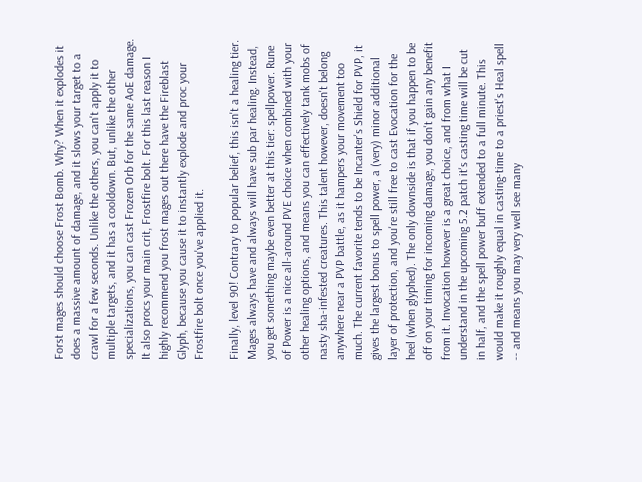Forst mages should choose Frost Bomb. Why? When it explodes it does a massive amount of damage, and it slows your target to a crawl for a few seconds. Unlike the others, you can't apply it to multiple targets, and it has a cooldown. But, unlike the other specializations, you can cast Frozen Orb for the same AoE damage. It also procs your main crit, Frostfire bolt. For this last reason I highly recommend you frost mages out there have the Fireblast Glyph, because you cause it to instantly explode and proc your Frostfire bolt once you've applied it.

Finally, level 90! Contrary to popular belief, this isn't a healing tier. Mages always have and always will have sub par healing. Instead, you get something maybe even better at this tier: spellpower. Rune of Power is a nice all-around PVE choice when combined with your other healing options, and means you can effectively tank mobs of nasty sha-infested creatures. This talent however, doesn't belong anywhere near a PVP battle, as it hampers your movement too much. The current favorite tends to be Incanter's Shield for PVP, it gives the largest bonus to spell power, a (very) minor additional layer of protection, and you're still free to cast Evocation for the heel (when glyphed). The only downside is that if you happen to be off on your timing for incoming damage, you don't gain any benefit from it. Invocation however is a great choice, and from what I understand in the upcoming 5.2 patch it's casting time will be cut in half, and the spell power buff extended to a full minute. This would make it roughly equal in casting-time to a priest's Heal spell -- and means you may very well see many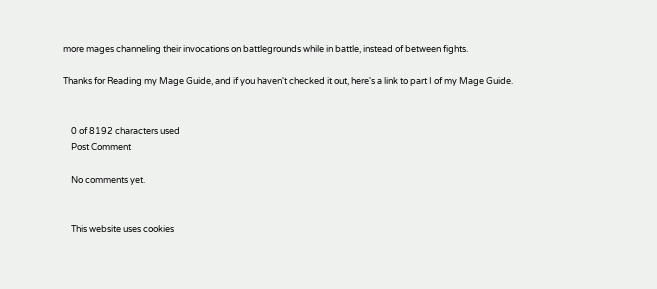more mages channeling their invocations on battlegrounds while in battle, instead of between fights.

Thanks for Reading my Mage Guide, and if you haven't checked it out, here's a link to part I of my Mage Guide.


    0 of 8192 characters used
    Post Comment

    No comments yet.


    This website uses cookies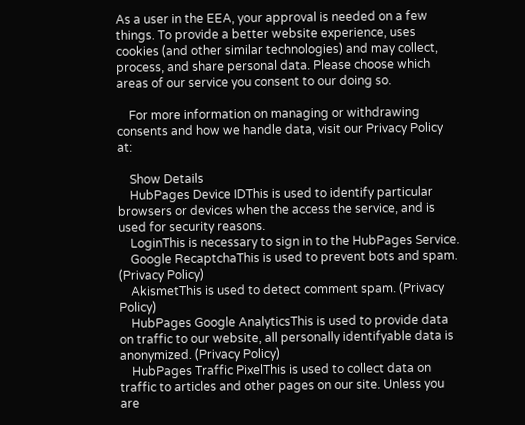As a user in the EEA, your approval is needed on a few things. To provide a better website experience, uses cookies (and other similar technologies) and may collect, process, and share personal data. Please choose which areas of our service you consent to our doing so.

    For more information on managing or withdrawing consents and how we handle data, visit our Privacy Policy at:

    Show Details
    HubPages Device IDThis is used to identify particular browsers or devices when the access the service, and is used for security reasons.
    LoginThis is necessary to sign in to the HubPages Service.
    Google RecaptchaThis is used to prevent bots and spam. (Privacy Policy)
    AkismetThis is used to detect comment spam. (Privacy Policy)
    HubPages Google AnalyticsThis is used to provide data on traffic to our website, all personally identifyable data is anonymized. (Privacy Policy)
    HubPages Traffic PixelThis is used to collect data on traffic to articles and other pages on our site. Unless you are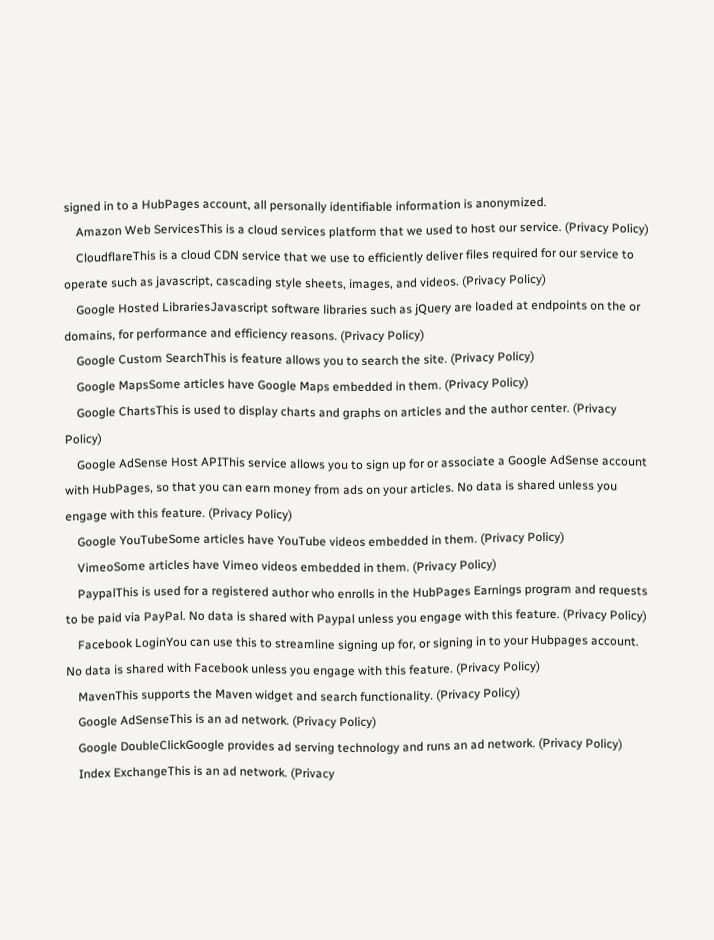signed in to a HubPages account, all personally identifiable information is anonymized.
    Amazon Web ServicesThis is a cloud services platform that we used to host our service. (Privacy Policy)
    CloudflareThis is a cloud CDN service that we use to efficiently deliver files required for our service to operate such as javascript, cascading style sheets, images, and videos. (Privacy Policy)
    Google Hosted LibrariesJavascript software libraries such as jQuery are loaded at endpoints on the or domains, for performance and efficiency reasons. (Privacy Policy)
    Google Custom SearchThis is feature allows you to search the site. (Privacy Policy)
    Google MapsSome articles have Google Maps embedded in them. (Privacy Policy)
    Google ChartsThis is used to display charts and graphs on articles and the author center. (Privacy Policy)
    Google AdSense Host APIThis service allows you to sign up for or associate a Google AdSense account with HubPages, so that you can earn money from ads on your articles. No data is shared unless you engage with this feature. (Privacy Policy)
    Google YouTubeSome articles have YouTube videos embedded in them. (Privacy Policy)
    VimeoSome articles have Vimeo videos embedded in them. (Privacy Policy)
    PaypalThis is used for a registered author who enrolls in the HubPages Earnings program and requests to be paid via PayPal. No data is shared with Paypal unless you engage with this feature. (Privacy Policy)
    Facebook LoginYou can use this to streamline signing up for, or signing in to your Hubpages account. No data is shared with Facebook unless you engage with this feature. (Privacy Policy)
    MavenThis supports the Maven widget and search functionality. (Privacy Policy)
    Google AdSenseThis is an ad network. (Privacy Policy)
    Google DoubleClickGoogle provides ad serving technology and runs an ad network. (Privacy Policy)
    Index ExchangeThis is an ad network. (Privacy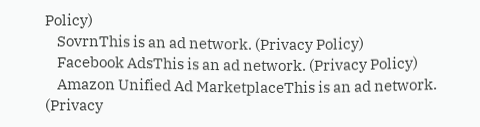Policy)
    SovrnThis is an ad network. (Privacy Policy)
    Facebook AdsThis is an ad network. (Privacy Policy)
    Amazon Unified Ad MarketplaceThis is an ad network. (Privacy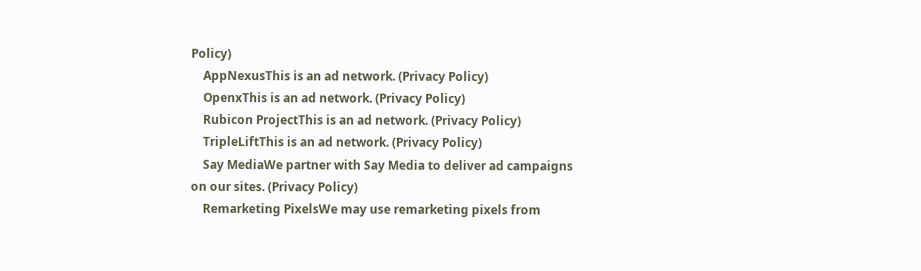Policy)
    AppNexusThis is an ad network. (Privacy Policy)
    OpenxThis is an ad network. (Privacy Policy)
    Rubicon ProjectThis is an ad network. (Privacy Policy)
    TripleLiftThis is an ad network. (Privacy Policy)
    Say MediaWe partner with Say Media to deliver ad campaigns on our sites. (Privacy Policy)
    Remarketing PixelsWe may use remarketing pixels from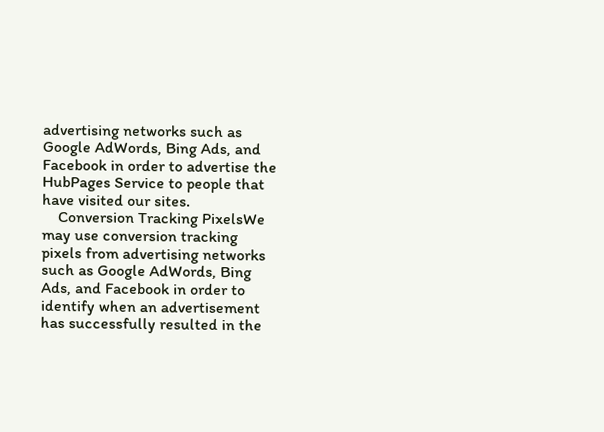advertising networks such as Google AdWords, Bing Ads, and Facebook in order to advertise the HubPages Service to people that have visited our sites.
    Conversion Tracking PixelsWe may use conversion tracking pixels from advertising networks such as Google AdWords, Bing Ads, and Facebook in order to identify when an advertisement has successfully resulted in the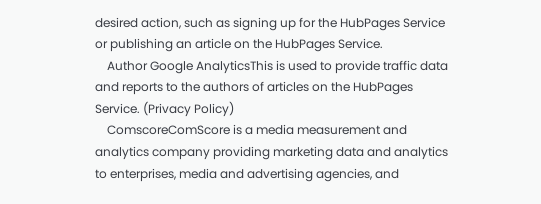desired action, such as signing up for the HubPages Service or publishing an article on the HubPages Service.
    Author Google AnalyticsThis is used to provide traffic data and reports to the authors of articles on the HubPages Service. (Privacy Policy)
    ComscoreComScore is a media measurement and analytics company providing marketing data and analytics to enterprises, media and advertising agencies, and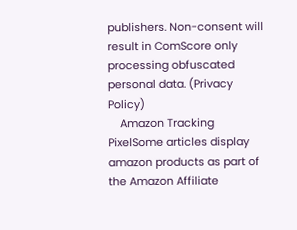publishers. Non-consent will result in ComScore only processing obfuscated personal data. (Privacy Policy)
    Amazon Tracking PixelSome articles display amazon products as part of the Amazon Affiliate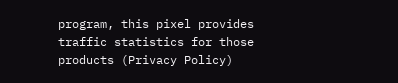program, this pixel provides traffic statistics for those products (Privacy Policy)